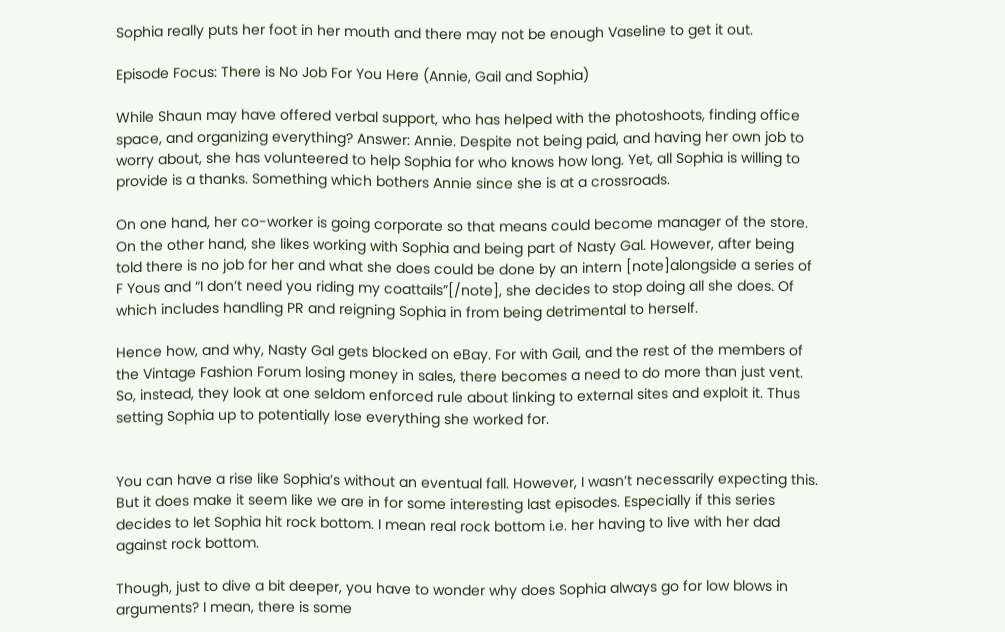Sophia really puts her foot in her mouth and there may not be enough Vaseline to get it out.

Episode Focus: There is No Job For You Here (Annie, Gail and Sophia)

While Shaun may have offered verbal support, who has helped with the photoshoots, finding office space, and organizing everything? Answer: Annie. Despite not being paid, and having her own job to worry about, she has volunteered to help Sophia for who knows how long. Yet, all Sophia is willing to provide is a thanks. Something which bothers Annie since she is at a crossroads.

On one hand, her co-worker is going corporate so that means could become manager of the store. On the other hand, she likes working with Sophia and being part of Nasty Gal. However, after being told there is no job for her and what she does could be done by an intern [note]alongside a series of F Yous and “I don’t need you riding my coattails”[/note], she decides to stop doing all she does. Of which includes handling PR and reigning Sophia in from being detrimental to herself.

Hence how, and why, Nasty Gal gets blocked on eBay. For with Gail, and the rest of the members of the Vintage Fashion Forum losing money in sales, there becomes a need to do more than just vent. So, instead, they look at one seldom enforced rule about linking to external sites and exploit it. Thus setting Sophia up to potentially lose everything she worked for.


You can have a rise like Sophia’s without an eventual fall. However, I wasn’t necessarily expecting this. But it does make it seem like we are in for some interesting last episodes. Especially if this series decides to let Sophia hit rock bottom. I mean real rock bottom i.e. her having to live with her dad against rock bottom.

Though, just to dive a bit deeper, you have to wonder why does Sophia always go for low blows in arguments? I mean, there is some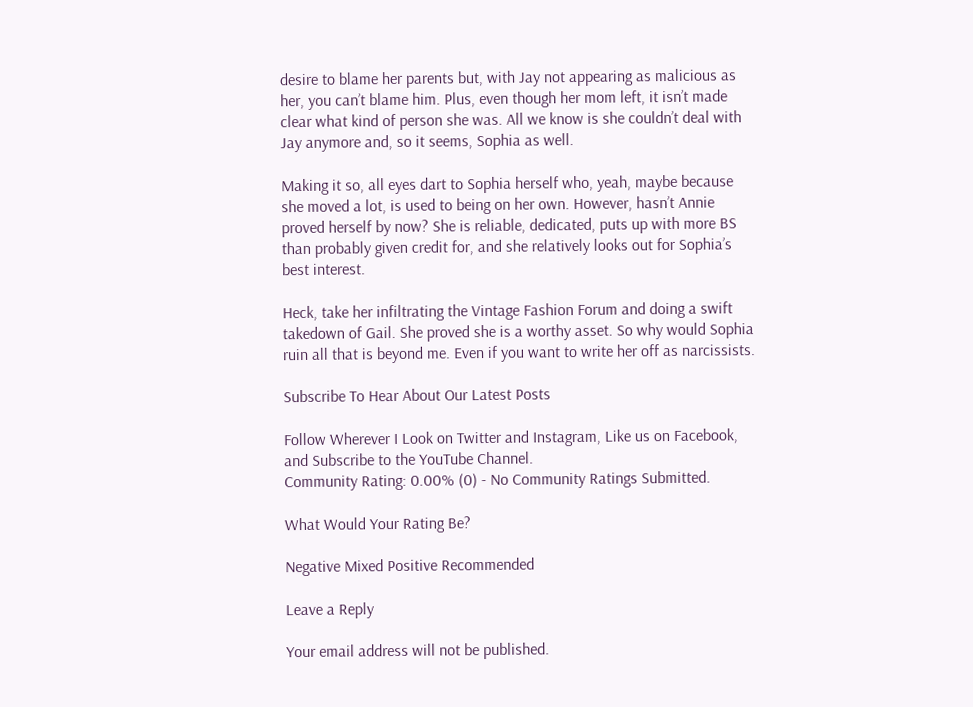desire to blame her parents but, with Jay not appearing as malicious as her, you can’t blame him. Plus, even though her mom left, it isn’t made clear what kind of person she was. All we know is she couldn’t deal with Jay anymore and, so it seems, Sophia as well.

Making it so, all eyes dart to Sophia herself who, yeah, maybe because she moved a lot, is used to being on her own. However, hasn’t Annie proved herself by now? She is reliable, dedicated, puts up with more BS than probably given credit for, and she relatively looks out for Sophia’s best interest.

Heck, take her infiltrating the Vintage Fashion Forum and doing a swift takedown of Gail. She proved she is a worthy asset. So why would Sophia ruin all that is beyond me. Even if you want to write her off as narcissists.

Subscribe To Hear About Our Latest Posts

Follow Wherever I Look on Twitter and Instagram, Like us on Facebook, and Subscribe to the YouTube Channel.
Community Rating: 0.00% (0) - No Community Ratings Submitted.

What Would Your Rating Be?

Negative Mixed Positive Recommended

Leave a Reply

Your email address will not be published.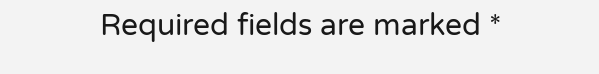Required fields are marked *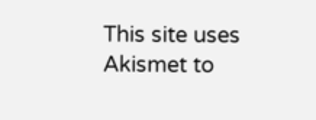This site uses Akismet to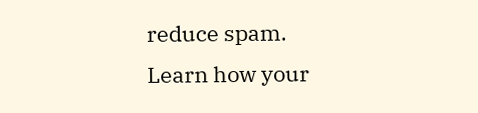reduce spam. Learn how your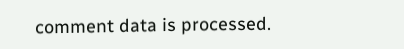comment data is processed.